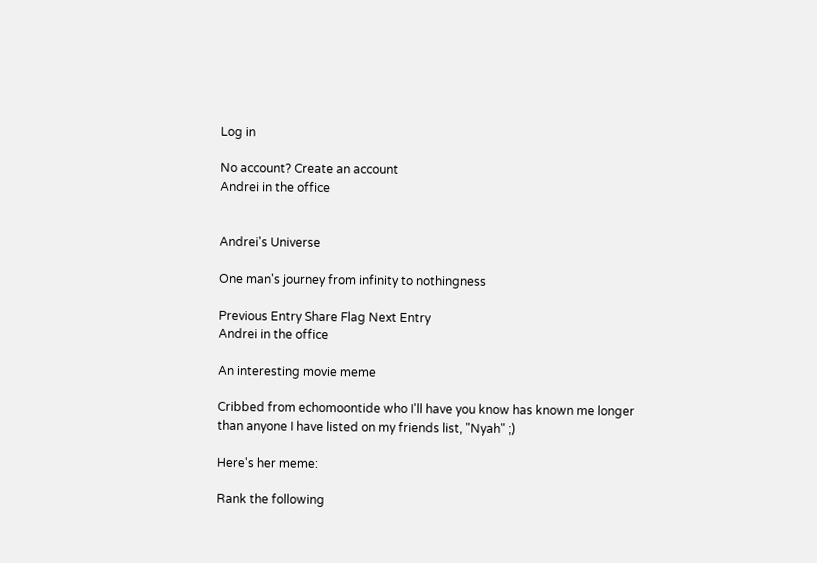Log in

No account? Create an account
Andrei in the office


Andrei's Universe

One man's journey from infinity to nothingness

Previous Entry Share Flag Next Entry
Andrei in the office

An interesting movie meme

Cribbed from echomoontide who I'll have you know has known me longer than anyone I have listed on my friends list, "Nyah" ;)

Here's her meme:

Rank the following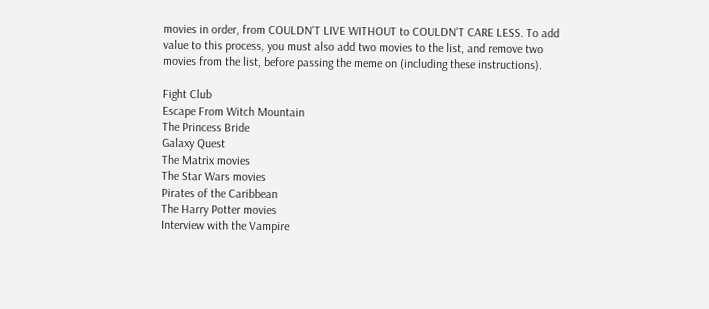movies in order, from COULDN'T LIVE WITHOUT to COULDN'T CARE LESS. To add value to this process, you must also add two movies to the list, and remove two movies from the list, before passing the meme on (including these instructions).

Fight Club
Escape From Witch Mountain
The Princess Bride
Galaxy Quest
The Matrix movies
The Star Wars movies
Pirates of the Caribbean
The Harry Potter movies
Interview with the Vampire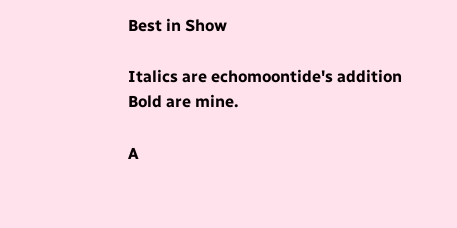Best in Show

Italics are echomoontide's addition
Bold are mine.

A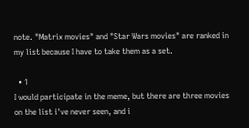note. "Matrix movies" and "Star Wars movies" are ranked in my list because I have to take them as a set.

  • 1
I would participate in the meme, but there are three movies on the list i've never seen, and i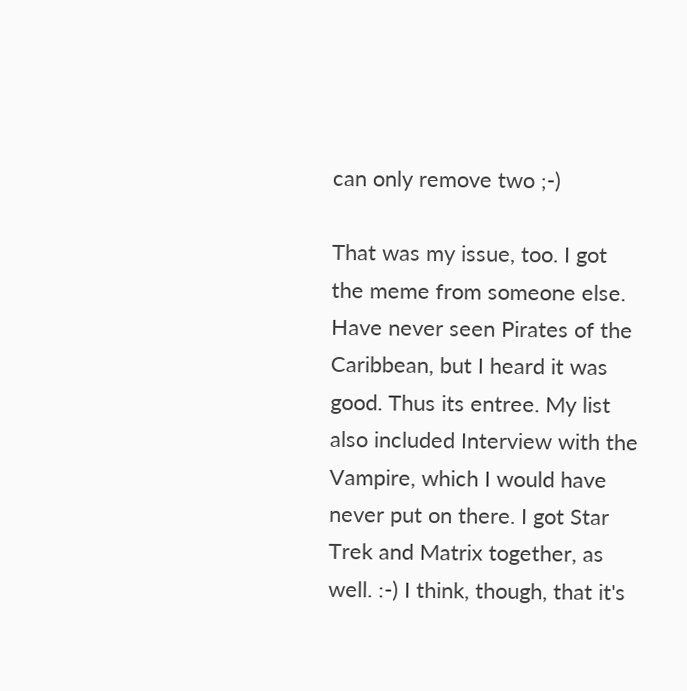can only remove two ;-)

That was my issue, too. I got the meme from someone else. Have never seen Pirates of the Caribbean, but I heard it was good. Thus its entree. My list also included Interview with the Vampire, which I would have never put on there. I got Star Trek and Matrix together, as well. :-) I think, though, that it's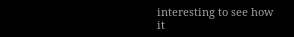interesting to see how it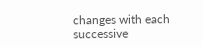changes with each successive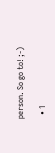person. So go to! ;-)

  • 1